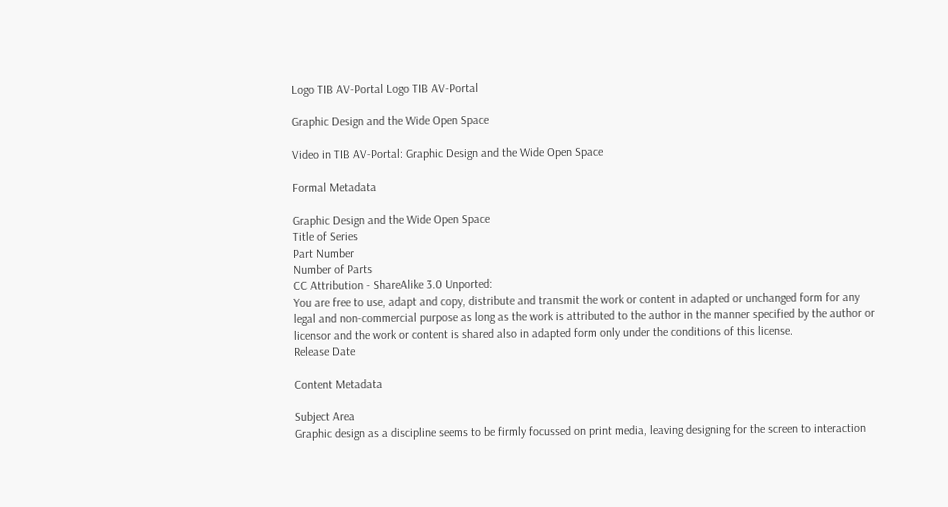Logo TIB AV-Portal Logo TIB AV-Portal

Graphic Design and the Wide Open Space

Video in TIB AV-Portal: Graphic Design and the Wide Open Space

Formal Metadata

Graphic Design and the Wide Open Space
Title of Series
Part Number
Number of Parts
CC Attribution - ShareAlike 3.0 Unported:
You are free to use, adapt and copy, distribute and transmit the work or content in adapted or unchanged form for any legal and non-commercial purpose as long as the work is attributed to the author in the manner specified by the author or licensor and the work or content is shared also in adapted form only under the conditions of this license.
Release Date

Content Metadata

Subject Area
Graphic design as a discipline seems to be firmly focussed on print media, leaving designing for the screen to interaction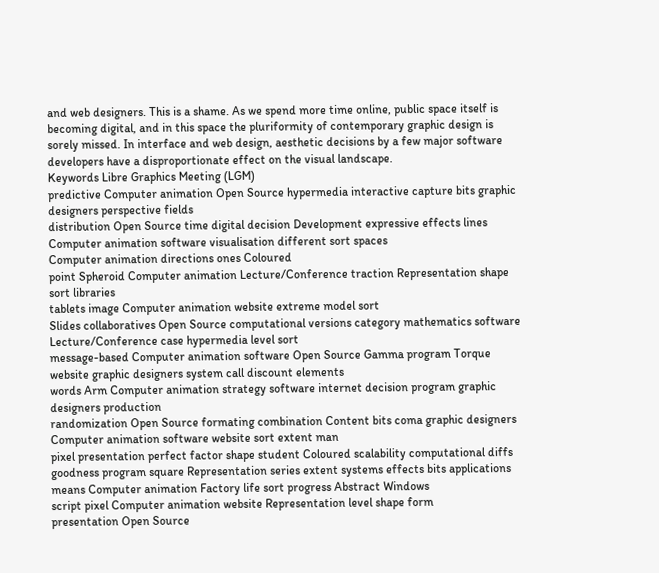and web designers. This is a shame. As we spend more time online, public space itself is becoming digital, and in this space the pluriformity of contemporary graphic design is sorely missed. In interface and web design, aesthetic decisions by a few major software developers have a disproportionate effect on the visual landscape.
Keywords Libre Graphics Meeting (LGM)
predictive Computer animation Open Source hypermedia interactive capture bits graphic designers perspective fields
distribution Open Source time digital decision Development expressive effects lines Computer animation software visualisation different sort spaces
Computer animation directions ones Coloured
point Spheroid Computer animation Lecture/Conference traction Representation shape sort libraries
tablets image Computer animation website extreme model sort
Slides collaboratives Open Source computational versions category mathematics software Lecture/Conference case hypermedia level sort
message-based Computer animation software Open Source Gamma program Torque website graphic designers system call discount elements
words Arm Computer animation strategy software internet decision program graphic designers production
randomization Open Source formating combination Content bits coma graphic designers Computer animation software website sort extent man
pixel presentation perfect factor shape student Coloured scalability computational diffs goodness program square Representation series extent systems effects bits applications means Computer animation Factory life sort progress Abstract Windows
script pixel Computer animation website Representation level shape form
presentation Open Source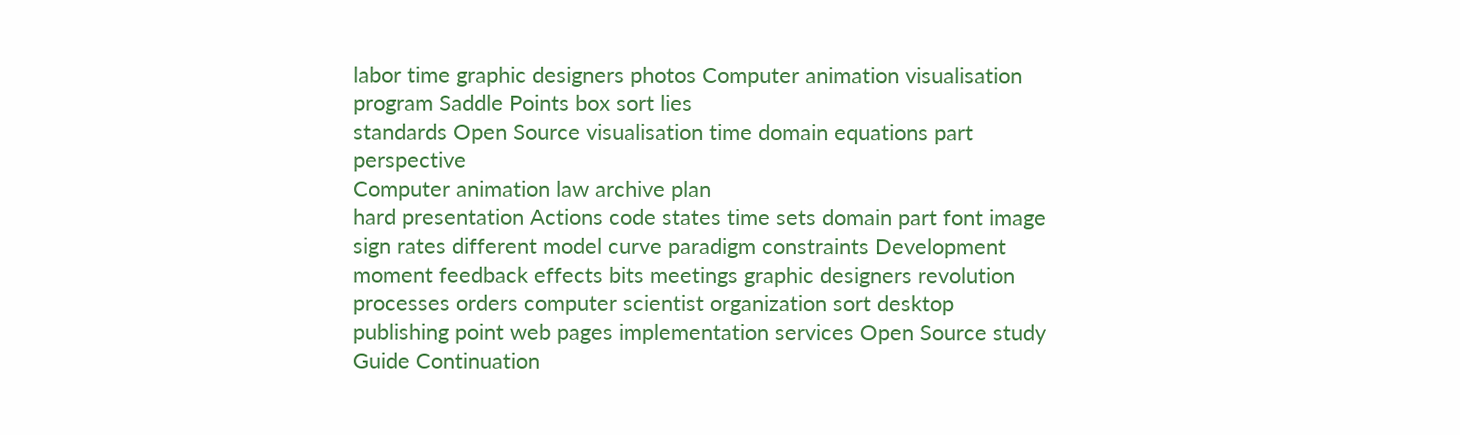labor time graphic designers photos Computer animation visualisation program Saddle Points box sort lies
standards Open Source visualisation time domain equations part perspective
Computer animation law archive plan
hard presentation Actions code states time sets domain part font image sign rates different model curve paradigm constraints Development moment feedback effects bits meetings graphic designers revolution processes orders computer scientist organization sort desktop publishing point web pages implementation services Open Source study Guide Continuation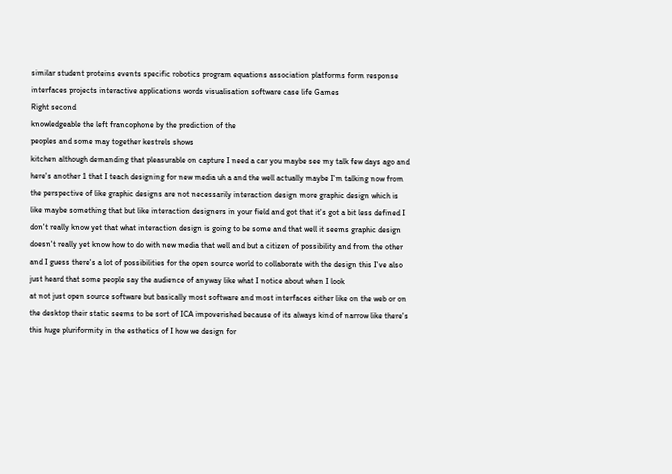similar student proteins events specific robotics program equations association platforms form response interfaces projects interactive applications words visualisation software case life Games
Right second
knowledgeable the left francophone by the prediction of the
peoples and some may together kestrels shows
kitchen although demanding that pleasurable on capture I need a car you maybe see my talk few days ago and here's another 1 that I teach designing for new media uh a and the well actually maybe I'm talking now from the perspective of like graphic designs are not necessarily interaction design more graphic design which is like maybe something that but like interaction designers in your field and got that it's got a bit less defined I don't really know yet that what interaction design is going to be some and that well it seems graphic design doesn't really yet know how to do with new media that well and but a citizen of possibility and from the other and I guess there's a lot of possibilities for the open source world to collaborate with the design this I've also just heard that some people say the audience of anyway like what I notice about when I look
at not just open source software but basically most software and most interfaces either like on the web or on the desktop their static seems to be sort of ICA impoverished because of its always kind of narrow like there's this huge pluriformity in the esthetics of I how we design for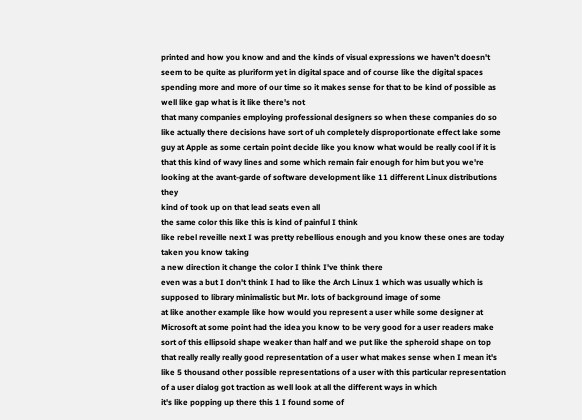printed and how you know and and the kinds of visual expressions we haven't doesn't seem to be quite as pluriform yet in digital space and of course like the digital spaces spending more and more of our time so it makes sense for that to be kind of possible as well like gap what is it like there's not
that many companies employing professional designers so when these companies do so like actually there decisions have sort of uh completely disproportionate effect lake some guy at Apple as some certain point decide like you know what would be really cool if it is that this kind of wavy lines and some which remain fair enough for him but you we're looking at the avant-garde of software development like 11 different Linux distributions they
kind of took up on that lead seats even all
the same color this like this is kind of painful I think
like rebel reveille next I was pretty rebellious enough and you know these ones are today taken you know taking
a new direction it change the color I think I've think there
even was a but I don't think I had to like the Arch Linux 1 which was usually which is supposed to library minimalistic but Mr. lots of background image of some
at like another example like how would you represent a user while some designer at Microsoft at some point had the idea you know to be very good for a user readers make sort of this ellipsoid shape weaker than half and we put like the spheroid shape on top that really really really good representation of a user what makes sense when I mean it's like 5 thousand other possible representations of a user with this particular representation of a user dialog got traction as well look at all the different ways in which
it's like popping up there this 1 I found some of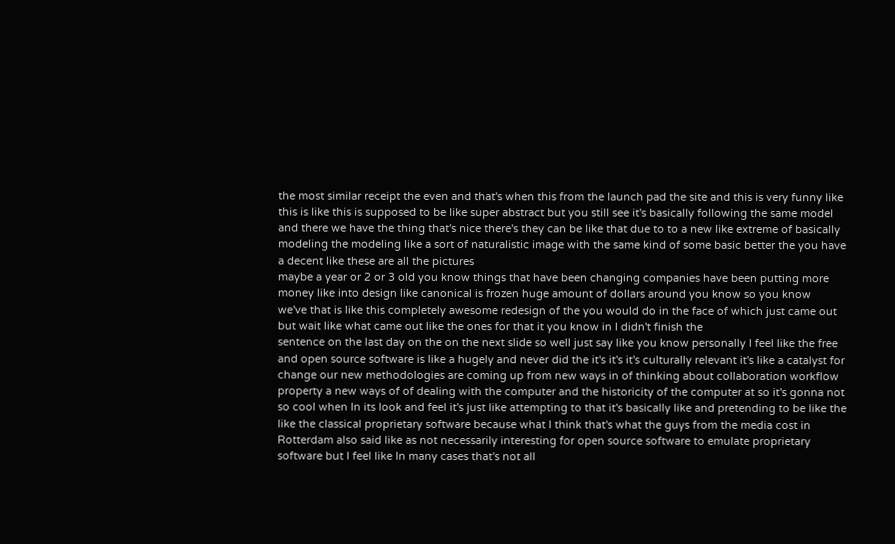the most similar receipt the even and that's when this from the launch pad the site and this is very funny like this is like this is supposed to be like super abstract but you still see it's basically following the same model and there we have the thing that's nice there's they can be like that due to to a new like extreme of basically modeling the modeling like a sort of naturalistic image with the same kind of some basic better the you have a decent like these are all the pictures
maybe a year or 2 or 3 old you know things that have been changing companies have been putting more money like into design like canonical is frozen huge amount of dollars around you know so you know
we've that is like this completely awesome redesign of the you would do in the face of which just came out but wait like what came out like the ones for that it you know in I didn't finish the
sentence on the last day on the on the next slide so well just say like you know personally I feel like the free and open source software is like a hugely and never did the it's it's it's culturally relevant it's like a catalyst for change our new methodologies are coming up from new ways in of thinking about collaboration workflow property a new ways of of dealing with the computer and the historicity of the computer at so it's gonna not so cool when In its look and feel it's just like attempting to that it's basically like and pretending to be like the like the classical proprietary software because what I think that's what the guys from the media cost in Rotterdam also said like as not necessarily interesting for open source software to emulate proprietary software but I feel like In many cases that's not all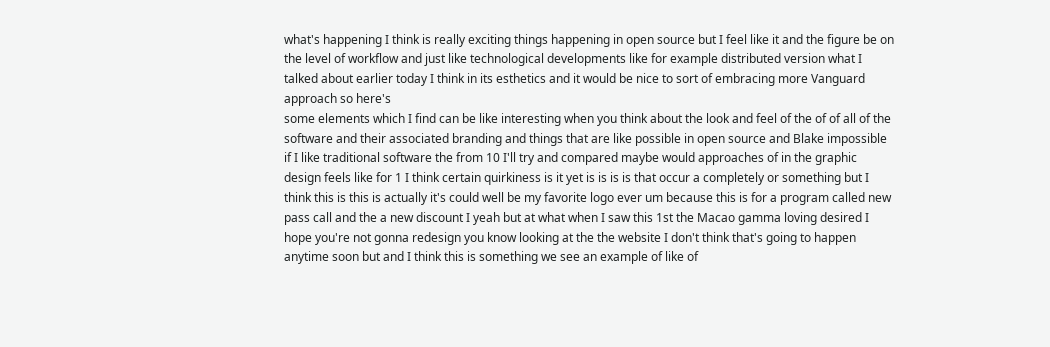what's happening I think is really exciting things happening in open source but I feel like it and the figure be on the level of workflow and just like technological developments like for example distributed version what I talked about earlier today I think in its esthetics and it would be nice to sort of embracing more Vanguard approach so here's
some elements which I find can be like interesting when you think about the look and feel of the of of all of the software and their associated branding and things that are like possible in open source and Blake impossible if I like traditional software the from 10 I'll try and compared maybe would approaches of in the graphic design feels like for 1 I think certain quirkiness is it yet is is is is that occur a completely or something but I think this is this is actually it's could well be my favorite logo ever um because this is for a program called new pass call and the a new discount I yeah but at what when I saw this 1st the Macao gamma loving desired I hope you're not gonna redesign you know looking at the the website I don't think that's going to happen anytime soon but and I think this is something we see an example of like of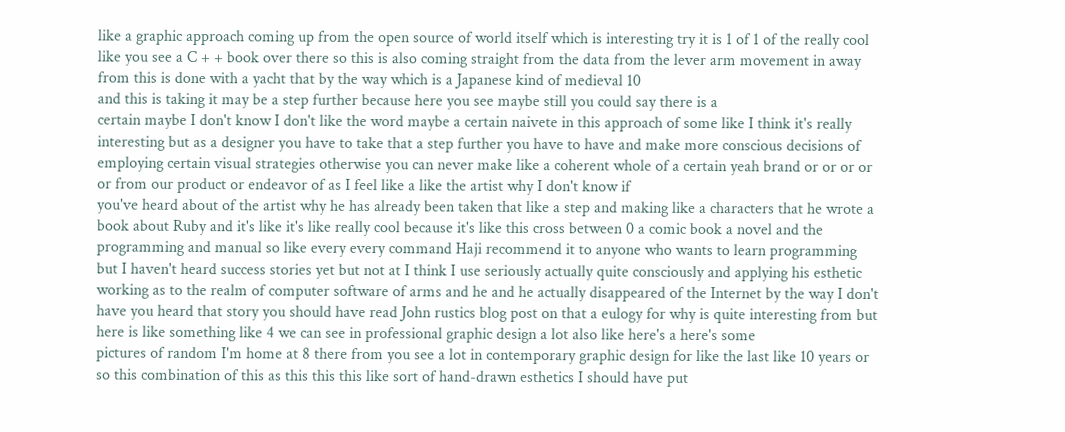like a graphic approach coming up from the open source of world itself which is interesting try it is 1 of 1 of the really cool like you see a C + + book over there so this is also coming straight from the data from the lever arm movement in away from this is done with a yacht that by the way which is a Japanese kind of medieval 10
and this is taking it may be a step further because here you see maybe still you could say there is a
certain maybe I don't know I don't like the word maybe a certain naivete in this approach of some like I think it's really interesting but as a designer you have to take that a step further you have to have and make more conscious decisions of employing certain visual strategies otherwise you can never make like a coherent whole of a certain yeah brand or or or or or from our product or endeavor of as I feel like a like the artist why I don't know if
you've heard about of the artist why he has already been taken that like a step and making like a characters that he wrote a book about Ruby and it's like it's like really cool because it's like this cross between 0 a comic book a novel and the programming and manual so like every every command Haji recommend it to anyone who wants to learn programming but I haven't heard success stories yet but not at I think I use seriously actually quite consciously and applying his esthetic working as to the realm of computer software of arms and he and he actually disappeared of the Internet by the way I don't have you heard that story you should have read John rustics blog post on that a eulogy for why is quite interesting from but here is like something like 4 we can see in professional graphic design a lot also like here's a here's some
pictures of random I'm home at 8 there from you see a lot in contemporary graphic design for like the last like 10 years or so this combination of this as this this this like sort of hand-drawn esthetics I should have put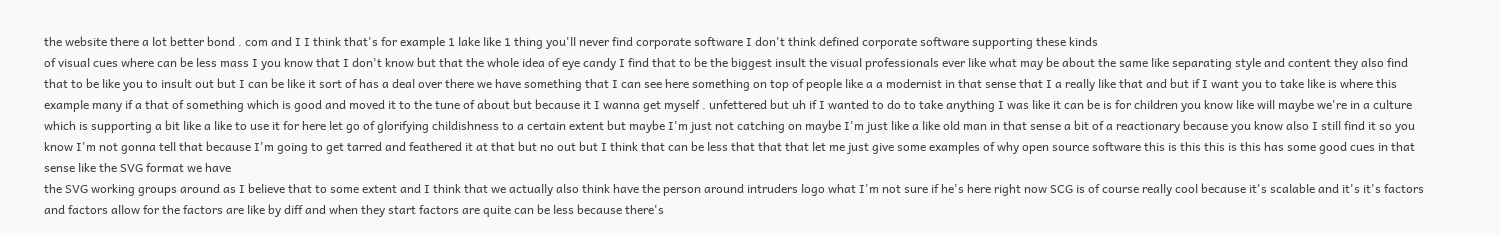the website there a lot better bond . com and I I think that's for example 1 lake like 1 thing you'll never find corporate software I don't think defined corporate software supporting these kinds
of visual cues where can be less mass I you know that I don't know but that the whole idea of eye candy I find that to be the biggest insult the visual professionals ever like what may be about the same like separating style and content they also find that to be like you to insult out but I can be like it sort of has a deal over there we have something that I can see here something on top of people like a a modernist in that sense that I a really like that and but if I want you to take like is where this example many if a that of something which is good and moved it to the tune of about but because it I wanna get myself . unfettered but uh if I wanted to do to take anything I was like it can be is for children you know like will maybe we're in a culture which is supporting a bit like a like to use it for here let go of glorifying childishness to a certain extent but maybe I'm just not catching on maybe I'm just like a like old man in that sense a bit of a reactionary because you know also I still find it so you know I'm not gonna tell that because I'm going to get tarred and feathered it at that but no out but I think that can be less that that that let me just give some examples of why open source software this is this this is this has some good cues in that sense like the SVG format we have
the SVG working groups around as I believe that to some extent and I think that we actually also think have the person around intruders logo what I'm not sure if he's here right now SCG is of course really cool because it's scalable and it's it's factors and factors allow for the factors are like by diff and when they start factors are quite can be less because there's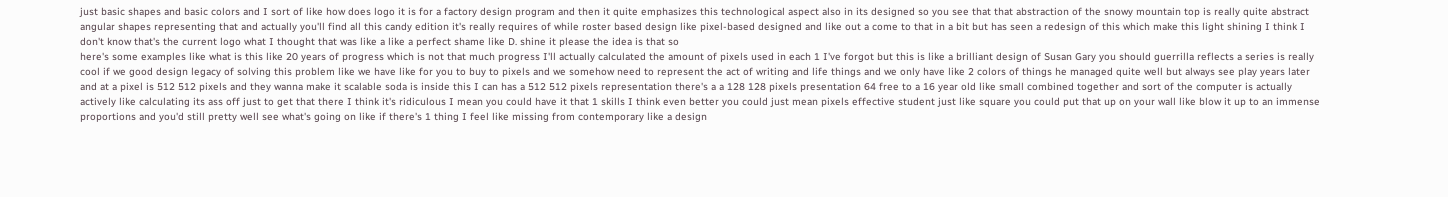just basic shapes and basic colors and I sort of like how does logo it is for a factory design program and then it quite emphasizes this technological aspect also in its designed so you see that that abstraction of the snowy mountain top is really quite abstract angular shapes representing that and actually you'll find all this candy edition it's really requires of while roster based design like pixel-based designed and like out a come to that in a bit but has seen a redesign of this which make this light shining I think I don't know that's the current logo what I thought that was like a like a perfect shame like D. shine it please the idea is that so
here's some examples like what is this like 20 years of progress which is not that much progress I'll actually calculated the amount of pixels used in each 1 I've forgot but this is like a brilliant design of Susan Gary you should guerrilla reflects a series is really cool if we good design legacy of solving this problem like we have like for you to buy to pixels and we somehow need to represent the act of writing and life things and we only have like 2 colors of things he managed quite well but always see play years later and at a pixel is 512 512 pixels and they wanna make it scalable soda is inside this I can has a 512 512 pixels representation there's a a 128 128 pixels presentation 64 free to a 16 year old like small combined together and sort of the computer is actually actively like calculating its ass off just to get that there I think it's ridiculous I mean you could have it that 1 skills I think even better you could just mean pixels effective student just like square you could put that up on your wall like blow it up to an immense proportions and you'd still pretty well see what's going on like if there's 1 thing I feel like missing from contemporary like a design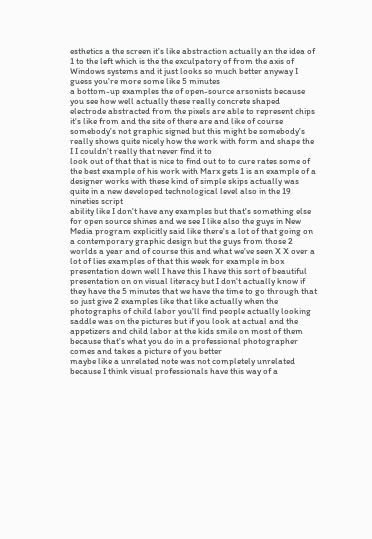esthetics a the screen it's like abstraction actually an the idea of 1 to the left which is the the exculpatory of from the axis of Windows systems and it just looks so much better anyway I guess you're more some like 5 minutes
a bottom-up examples the of open-source arsonists because you see how well actually these really concrete shaped electrode abstracted from the pixels are able to represent chips it's like from and the site of there are and like of course somebody's not graphic signed but this might be somebody's really shows quite nicely how the work with form and shape the I I couldn't really that never find it to
look out of that that is nice to find out to to cure rates some of the best example of his work with Marx gets 1 is an example of a designer works with these kind of simple skips actually was quite in a new developed technological level also in the 19 nineties script
ability like I don't have any examples but that's something else for open source shines and we see I like also the guys in New Media program explicitly said like there's a lot of that going on a contemporary graphic design but the guys from those 2 worlds a year and of course this and what we've seen X X over a lot of lies examples of that this week for example in box presentation down well I have this I have this sort of beautiful presentation on on visual literacy but I don't actually know if they have the 5 minutes that we have the time to go through that
so just give 2 examples like that like actually when the photographs of child labor you'll find people actually looking saddle was on the pictures but if you look at actual and the appetizers and child labor at the kids smile on most of them because that's what you do in a professional photographer comes and takes a picture of you better
maybe like a unrelated note was not completely unrelated because I think visual professionals have this way of a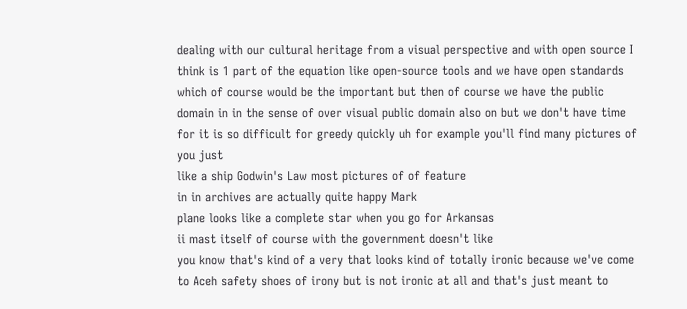dealing with our cultural heritage from a visual perspective and with open source I think is 1 part of the equation like open-source tools and we have open standards which of course would be the important but then of course we have the public domain in in the sense of over visual public domain also on but we don't have time for it is so difficult for greedy quickly uh for example you'll find many pictures of you just
like a ship Godwin's Law most pictures of of feature
in in archives are actually quite happy Mark
plane looks like a complete star when you go for Arkansas
ii mast itself of course with the government doesn't like
you know that's kind of a very that looks kind of totally ironic because we've come to Aceh safety shoes of irony but is not ironic at all and that's just meant to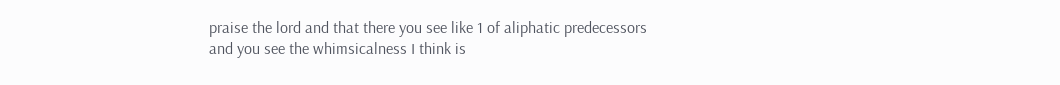praise the lord and that there you see like 1 of aliphatic predecessors and you see the whimsicalness I think is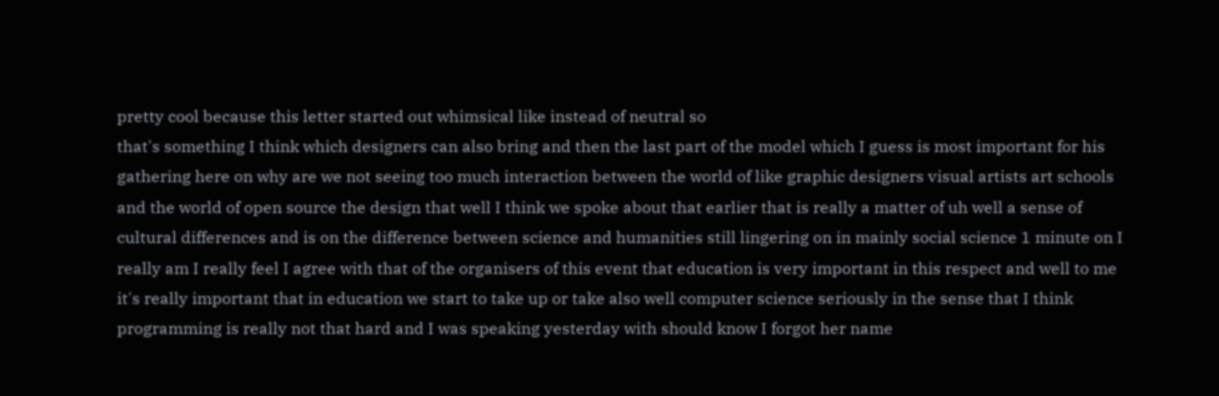pretty cool because this letter started out whimsical like instead of neutral so
that's something I think which designers can also bring and then the last part of the model which I guess is most important for his gathering here on why are we not seeing too much interaction between the world of like graphic designers visual artists art schools and the world of open source the design that well I think we spoke about that earlier that is really a matter of uh well a sense of cultural differences and is on the difference between science and humanities still lingering on in mainly social science 1 minute on I really am I really feel I agree with that of the organisers of this event that education is very important in this respect and well to me it's really important that in education we start to take up or take also well computer science seriously in the sense that I think programming is really not that hard and I was speaking yesterday with should know I forgot her name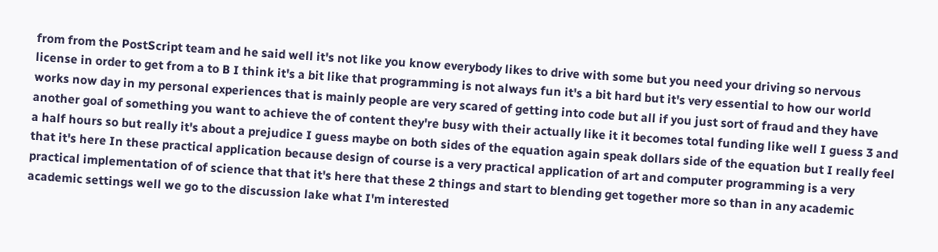from from the PostScript team and he said well it's not like you know everybody likes to drive with some but you need your driving so nervous license in order to get from a to B I think it's a bit like that programming is not always fun it's a bit hard but it's very essential to how our world works now day in my personal experiences that is mainly people are very scared of getting into code but all if you just sort of fraud and they have another goal of something you want to achieve the of content they're busy with their actually like it it becomes total funding like well I guess 3 and a half hours so but really it's about a prejudice I guess maybe on both sides of the equation again speak dollars side of the equation but I really feel that it's here In these practical application because design of course is a very practical application of art and computer programming is a very practical implementation of of science that that it's here that these 2 things and start to blending get together more so than in any academic academic settings well we go to the discussion lake what I'm interested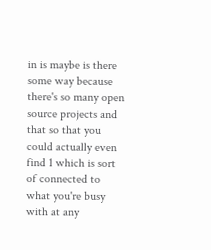in is maybe is there some way because there's so many open source projects and that so that you could actually even find 1 which is sort of connected to what you're busy with at any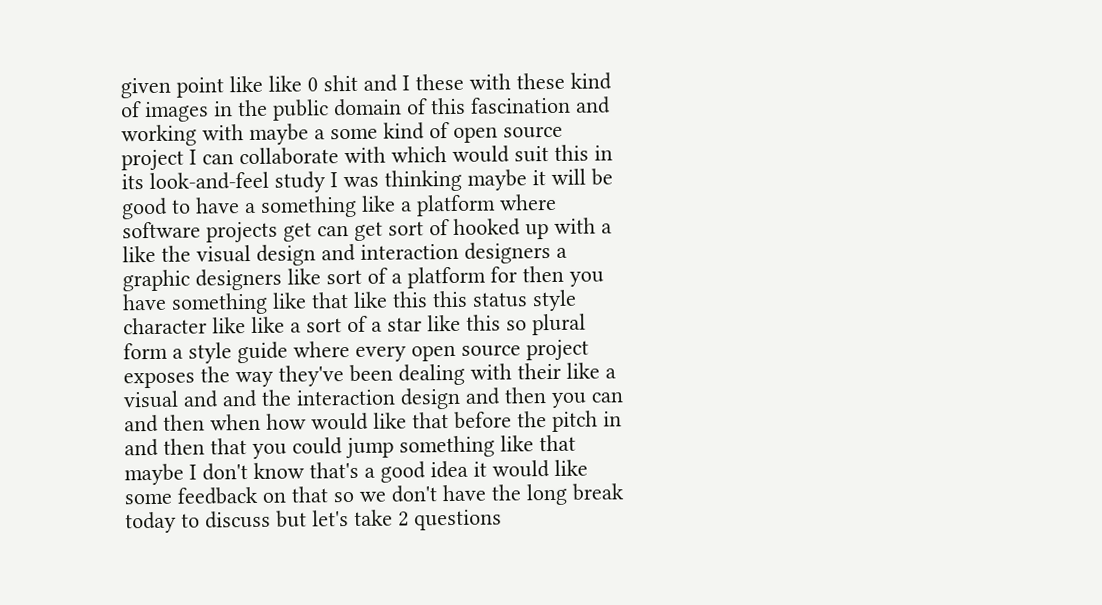given point like like 0 shit and I these with these kind of images in the public domain of this fascination and working with maybe a some kind of open source project I can collaborate with which would suit this in its look-and-feel study I was thinking maybe it will be good to have a something like a platform where software projects get can get sort of hooked up with a like the visual design and interaction designers a graphic designers like sort of a platform for then you have something like that like this this status style character like like a sort of a star like this so plural form a style guide where every open source project exposes the way they've been dealing with their like a visual and and the interaction design and then you can and then when how would like that before the pitch in and then that you could jump something like that maybe I don't know that's a good idea it would like some feedback on that so we don't have the long break today to discuss but let's take 2 questions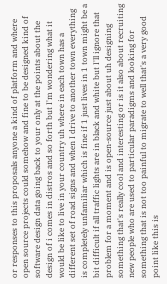or responses to this proposals anyone a kind of platform and where open source projects could somehow and fine to be designed kind of software design data going back to your only at the points about the design of i comes in distros and so forth but I'm wondering what it would be like to live in your country uh where in each town has a different set of road signs and when I drive to another town everything is completely unfamiliar which is fine if 1 just lives in 1 town might be a bit difficult if all traffic lights are in black and white but I'll ignore that problem for a moment and is open-source just about uh designing something that's really cool and interesting or is it also about recruiting new people who are used to particular paradigms and looking for something that is not too painful to migrate to well that's a very good point like this is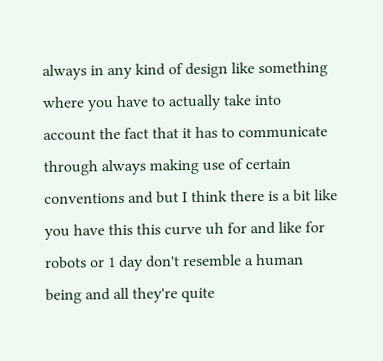always in any kind of design like something where you have to actually take into account the fact that it has to communicate through always making use of certain conventions and but I think there is a bit like you have this this curve uh for and like for robots or 1 day don't resemble a human being and all they're quite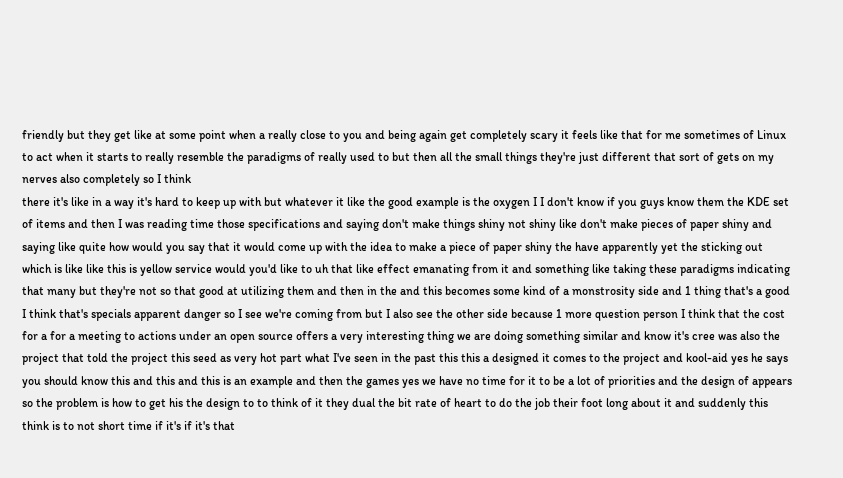friendly but they get like at some point when a really close to you and being again get completely scary it feels like that for me sometimes of Linux to act when it starts to really resemble the paradigms of really used to but then all the small things they're just different that sort of gets on my nerves also completely so I think
there it's like in a way it's hard to keep up with but whatever it like the good example is the oxygen I I don't know if you guys know them the KDE set of items and then I was reading time those specifications and saying don't make things shiny not shiny like don't make pieces of paper shiny and saying like quite how would you say that it would come up with the idea to make a piece of paper shiny the have apparently yet the sticking out which is like like this is yellow service would you'd like to uh that like effect emanating from it and something like taking these paradigms indicating that many but they're not so that good at utilizing them and then in the and this becomes some kind of a monstrosity side and 1 thing that's a good I think that's specials apparent danger so I see we're coming from but I also see the other side because 1 more question person I think that the cost for a for a meeting to actions under an open source offers a very interesting thing we are doing something similar and know it's cree was also the project that told the project this seed as very hot part what I've seen in the past this this a designed it comes to the project and kool-aid yes he says you should know this and this and this is an example and then the games yes we have no time for it to be a lot of priorities and the design of appears so the problem is how to get his the design to to think of it they dual the bit rate of heart to do the job their foot long about it and suddenly this think is to not short time if it's if it's that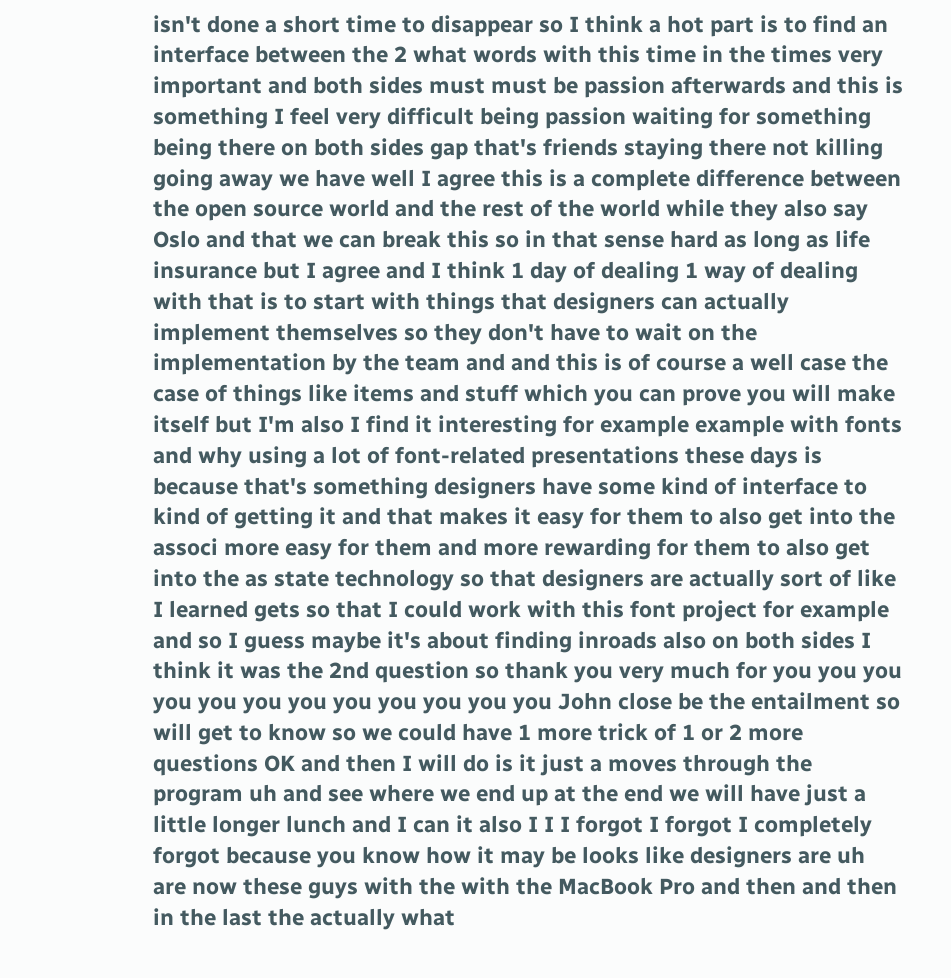isn't done a short time to disappear so I think a hot part is to find an interface between the 2 what words with this time in the times very important and both sides must must be passion afterwards and this is something I feel very difficult being passion waiting for something being there on both sides gap that's friends staying there not killing going away we have well I agree this is a complete difference between the open source world and the rest of the world while they also say Oslo and that we can break this so in that sense hard as long as life insurance but I agree and I think 1 day of dealing 1 way of dealing with that is to start with things that designers can actually implement themselves so they don't have to wait on the implementation by the team and and this is of course a well case the case of things like items and stuff which you can prove you will make itself but I'm also I find it interesting for example example with fonts and why using a lot of font-related presentations these days is because that's something designers have some kind of interface to kind of getting it and that makes it easy for them to also get into the associ more easy for them and more rewarding for them to also get into the as state technology so that designers are actually sort of like I learned gets so that I could work with this font project for example and so I guess maybe it's about finding inroads also on both sides I think it was the 2nd question so thank you very much for you you you you you you you you you you you you John close be the entailment so will get to know so we could have 1 more trick of 1 or 2 more questions OK and then I will do is it just a moves through the program uh and see where we end up at the end we will have just a little longer lunch and I can it also I I I forgot I forgot I completely forgot because you know how it may be looks like designers are uh are now these guys with the with the MacBook Pro and then and then in the last the actually what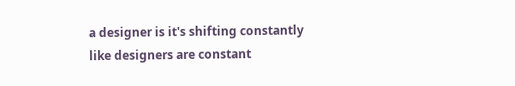a designer is it's shifting constantly like designers are constant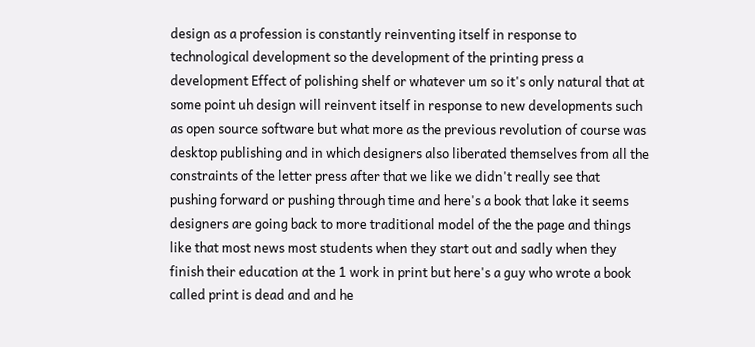design as a profession is constantly reinventing itself in response to technological development so the development of the printing press a development Effect of polishing shelf or whatever um so it's only natural that at some point uh design will reinvent itself in response to new developments such as open source software but what more as the previous revolution of course was desktop publishing and in which designers also liberated themselves from all the constraints of the letter press after that we like we didn't really see that pushing forward or pushing through time and here's a book that lake it seems designers are going back to more traditional model of the the page and things like that most news most students when they start out and sadly when they finish their education at the 1 work in print but here's a guy who wrote a book called print is dead and and he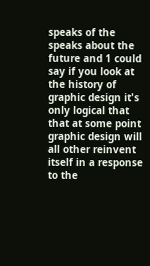speaks of the speaks about the future and 1 could say if you look at the history of graphic design it's only logical that that at some point graphic design will all other reinvent itself in a response to the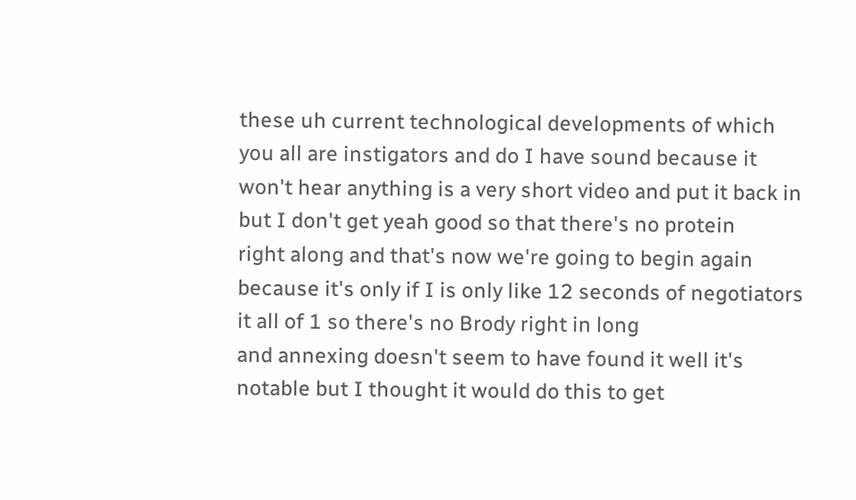these uh current technological developments of which you all are instigators and do I have sound because it won't hear anything is a very short video and put it back in but I don't get yeah good so that there's no protein
right along and that's now we're going to begin again because it's only if I is only like 12 seconds of negotiators it all of 1 so there's no Brody right in long
and annexing doesn't seem to have found it well it's notable but I thought it would do this to get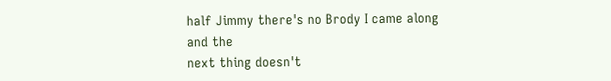half Jimmy there's no Brody I came along and the
next thing doesn't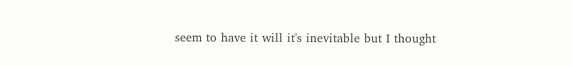seem to have it will it's inevitable but I thought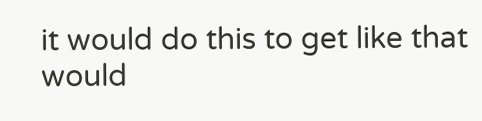it would do this to get like that would